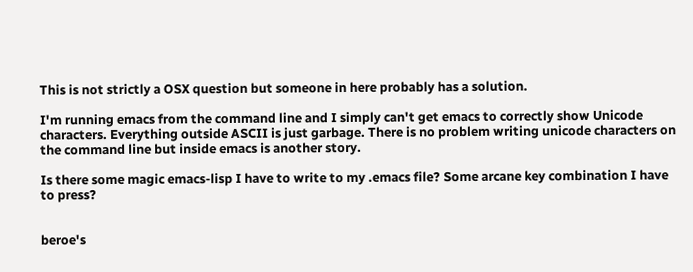This is not strictly a OSX question but someone in here probably has a solution.

I'm running emacs from the command line and I simply can't get emacs to correctly show Unicode characters. Everything outside ASCII is just garbage. There is no problem writing unicode characters on the command line but inside emacs is another story.

Is there some magic emacs-lisp I have to write to my .emacs file? Some arcane key combination I have to press?


beroe's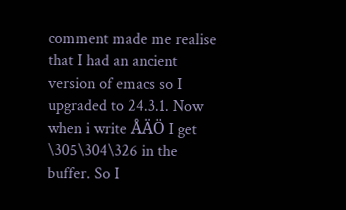comment made me realise that I had an ancient version of emacs so I upgraded to 24.3.1. Now when i write ÅÄÖ I get \305\304\326 in the buffer. So I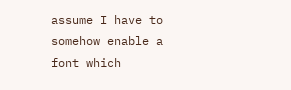assume I have to somehow enable a font which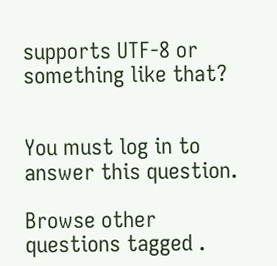supports UTF-8 or something like that?


You must log in to answer this question.

Browse other questions tagged .